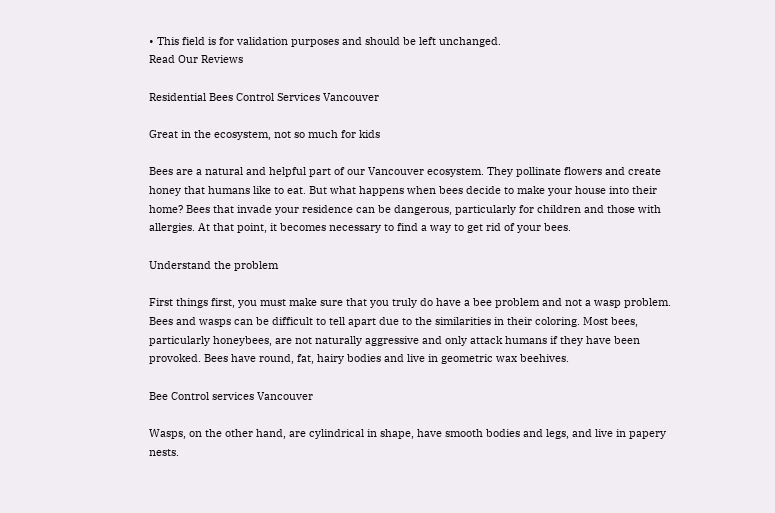• This field is for validation purposes and should be left unchanged.
Read Our Reviews

Residential Bees Control Services Vancouver

Great in the ecosystem, not so much for kids

Bees are a natural and helpful part of our Vancouver ecosystem. They pollinate flowers and create honey that humans like to eat. But what happens when bees decide to make your house into their home? Bees that invade your residence can be dangerous, particularly for children and those with allergies. At that point, it becomes necessary to find a way to get rid of your bees.

Understand the problem

First things first, you must make sure that you truly do have a bee problem and not a wasp problem. Bees and wasps can be difficult to tell apart due to the similarities in their coloring. Most bees, particularly honeybees, are not naturally aggressive and only attack humans if they have been provoked. Bees have round, fat, hairy bodies and live in geometric wax beehives.

Bee Control services Vancouver

Wasps, on the other hand, are cylindrical in shape, have smooth bodies and legs, and live in papery nests.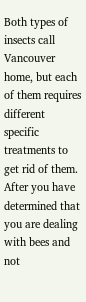Both types of insects call Vancouver home, but each of them requires different specific treatments to get rid of them. After you have determined that you are dealing with bees and not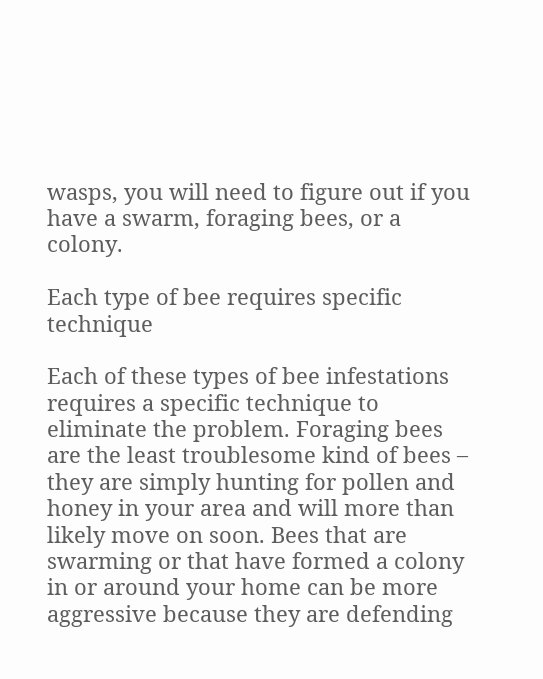wasps, you will need to figure out if you have a swarm, foraging bees, or a colony.

Each type of bee requires specific technique

Each of these types of bee infestations requires a specific technique to eliminate the problem. Foraging bees are the least troublesome kind of bees – they are simply hunting for pollen and honey in your area and will more than likely move on soon. Bees that are swarming or that have formed a colony in or around your home can be more aggressive because they are defending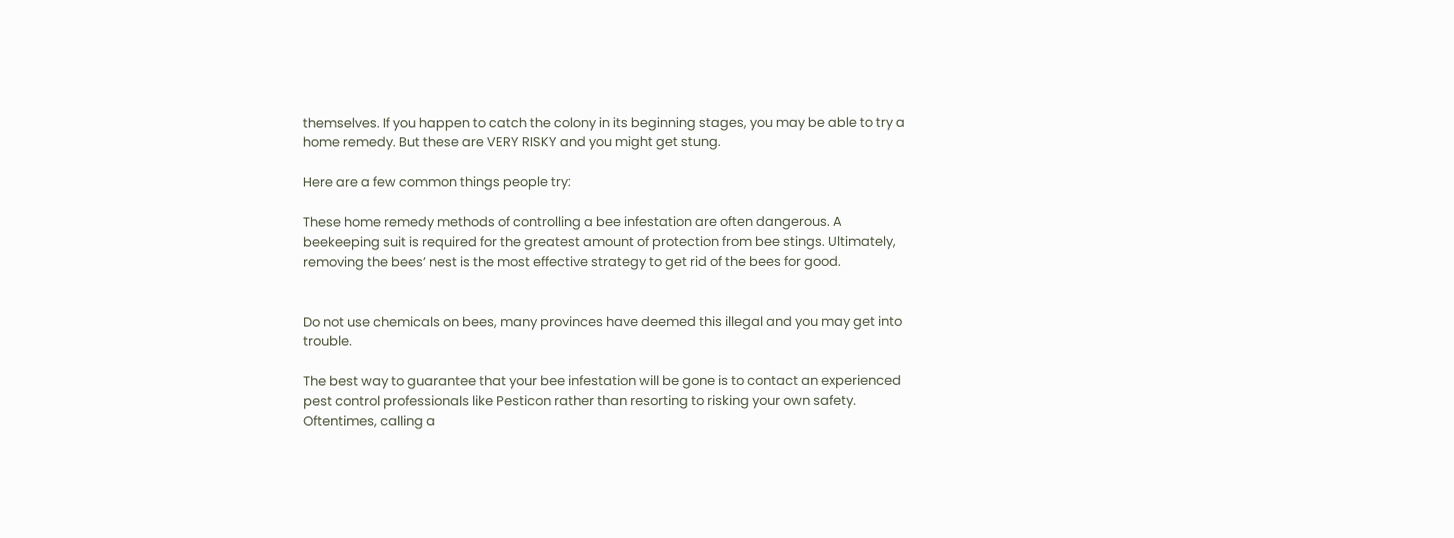themselves. If you happen to catch the colony in its beginning stages, you may be able to try a home remedy. But these are VERY RISKY and you might get stung.

Here are a few common things people try:

These home remedy methods of controlling a bee infestation are often dangerous. A beekeeping suit is required for the greatest amount of protection from bee stings. Ultimately, removing the bees’ nest is the most effective strategy to get rid of the bees for good.


Do not use chemicals on bees, many provinces have deemed this illegal and you may get into trouble.

The best way to guarantee that your bee infestation will be gone is to contact an experienced pest control professionals like Pesticon rather than resorting to risking your own safety. Oftentimes, calling a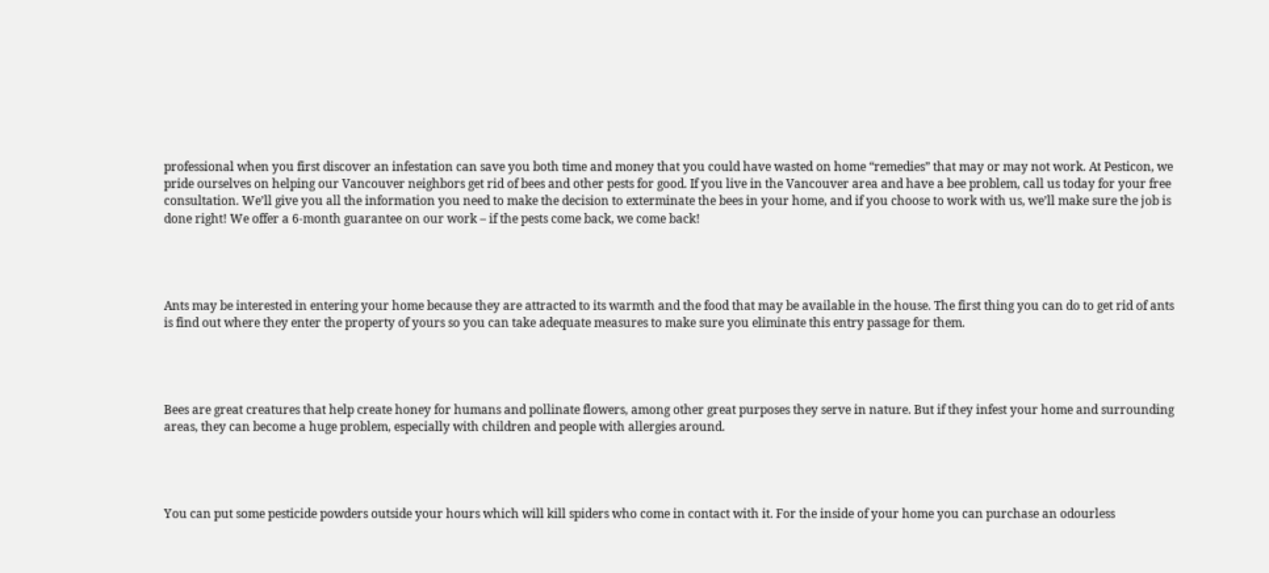professional when you first discover an infestation can save you both time and money that you could have wasted on home “remedies” that may or may not work. At Pesticon, we pride ourselves on helping our Vancouver neighbors get rid of bees and other pests for good. If you live in the Vancouver area and have a bee problem, call us today for your free consultation. We’ll give you all the information you need to make the decision to exterminate the bees in your home, and if you choose to work with us, we’ll make sure the job is done right! We offer a 6-month guarantee on our work – if the pests come back, we come back!




Ants may be interested in entering your home because they are attracted to its warmth and the food that may be available in the house. The first thing you can do to get rid of ants is find out where they enter the property of yours so you can take adequate measures to make sure you eliminate this entry passage for them.




Bees are great creatures that help create honey for humans and pollinate flowers, among other great purposes they serve in nature. But if they infest your home and surrounding areas, they can become a huge problem, especially with children and people with allergies around.




You can put some pesticide powders outside your hours which will kill spiders who come in contact with it. For the inside of your home you can purchase an odourless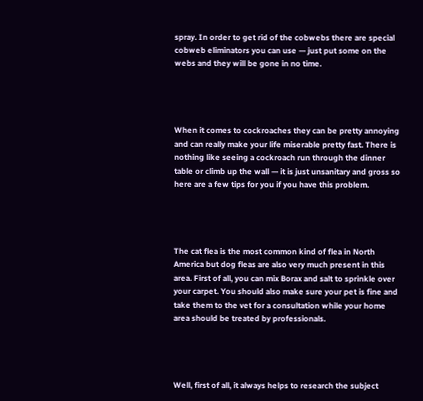spray. In order to get rid of the cobwebs there are special cobweb eliminators you can use — just put some on the webs and they will be gone in no time.




When it comes to cockroaches they can be pretty annoying and can really make your life miserable pretty fast. There is nothing like seeing a cockroach run through the dinner table or climb up the wall — it is just unsanitary and gross so here are a few tips for you if you have this problem.




The cat flea is the most common kind of flea in North America but dog fleas are also very much present in this area. First of all, you can mix Borax and salt to sprinkle over your carpet. You should also make sure your pet is fine and take them to the vet for a consultation while your home area should be treated by professionals.




Well, first of all, it always helps to research the subject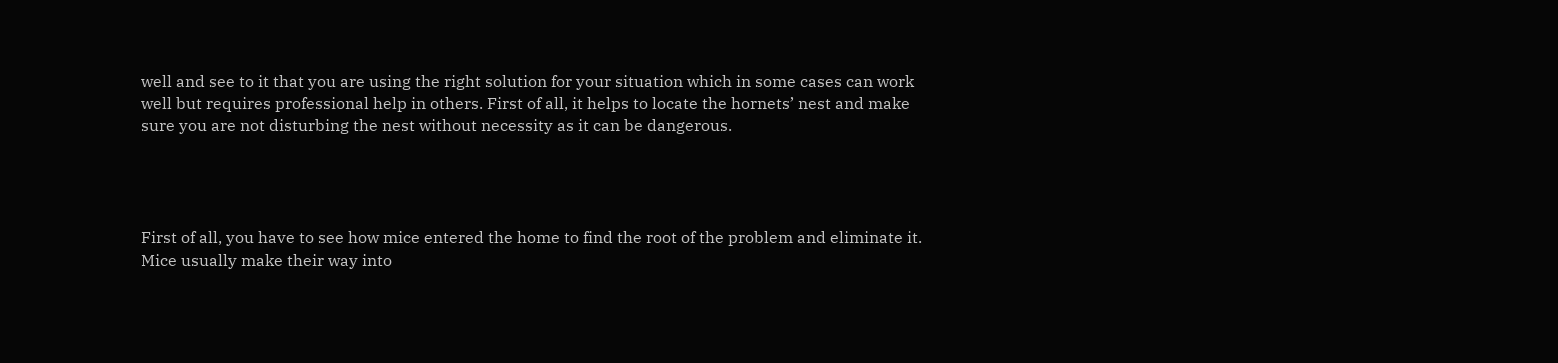well and see to it that you are using the right solution for your situation which in some cases can work well but requires professional help in others. First of all, it helps to locate the hornets’ nest and make sure you are not disturbing the nest without necessity as it can be dangerous.




First of all, you have to see how mice entered the home to find the root of the problem and eliminate it. Mice usually make their way into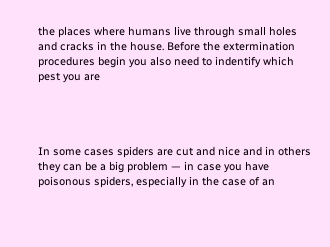the places where humans live through small holes and cracks in the house. Before the extermination procedures begin you also need to indentify which pest you are




In some cases spiders are cut and nice and in others they can be a big problem — in case you have poisonous spiders, especially in the case of an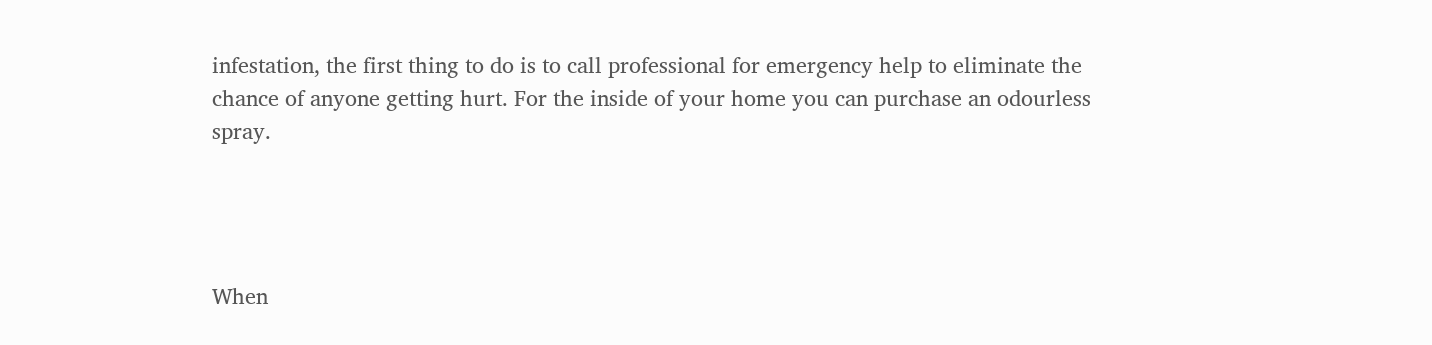infestation, the first thing to do is to call professional for emergency help to eliminate the chance of anyone getting hurt. For the inside of your home you can purchase an odourless spray.




When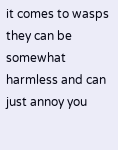it comes to wasps they can be somewhat harmless and can just annoy you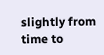slightly from time to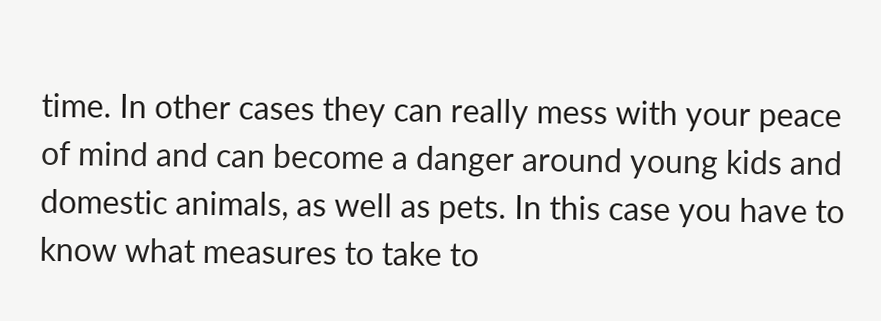time. In other cases they can really mess with your peace of mind and can become a danger around young kids and domestic animals, as well as pets. In this case you have to know what measures to take to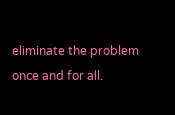eliminate the problem once and for all.